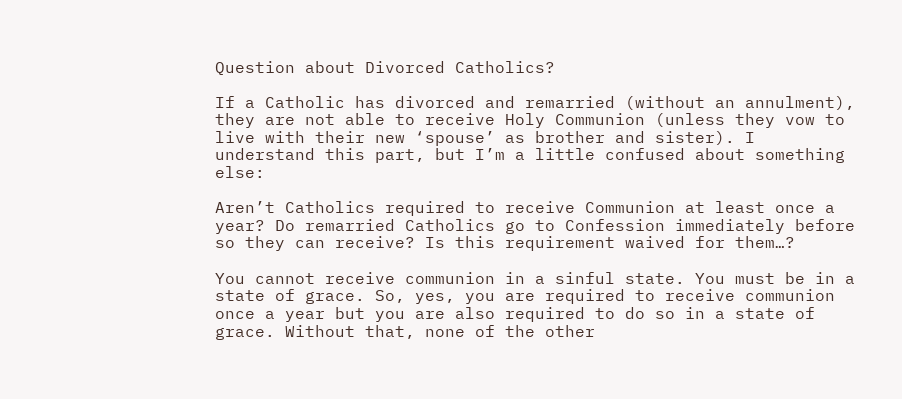Question about Divorced Catholics?

If a Catholic has divorced and remarried (without an annulment), they are not able to receive Holy Communion (unless they vow to live with their new ‘spouse’ as brother and sister). I understand this part, but I’m a little confused about something else:

Aren’t Catholics required to receive Communion at least once a year? Do remarried Catholics go to Confession immediately before so they can receive? Is this requirement waived for them…?

You cannot receive communion in a sinful state. You must be in a state of grace. So, yes, you are required to receive communion once a year but you are also required to do so in a state of grace. Without that, none of the other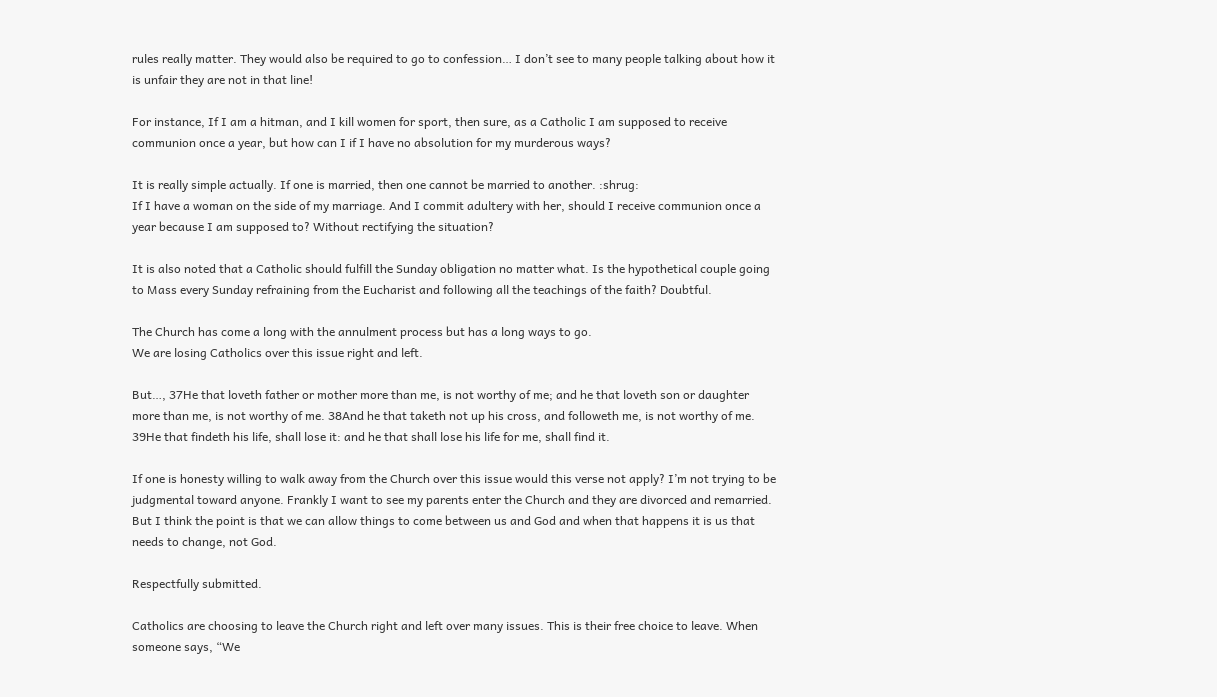rules really matter. They would also be required to go to confession… I don’t see to many people talking about how it is unfair they are not in that line!

For instance, If I am a hitman, and I kill women for sport, then sure, as a Catholic I am supposed to receive communion once a year, but how can I if I have no absolution for my murderous ways?

It is really simple actually. If one is married, then one cannot be married to another. :shrug:
If I have a woman on the side of my marriage. And I commit adultery with her, should I receive communion once a year because I am supposed to? Without rectifying the situation?

It is also noted that a Catholic should fulfill the Sunday obligation no matter what. Is the hypothetical couple going to Mass every Sunday refraining from the Eucharist and following all the teachings of the faith? Doubtful.

The Church has come a long with the annulment process but has a long ways to go.
We are losing Catholics over this issue right and left.

But…, 37He that loveth father or mother more than me, is not worthy of me; and he that loveth son or daughter more than me, is not worthy of me. 38And he that taketh not up his cross, and followeth me, is not worthy of me. 39He that findeth his life, shall lose it: and he that shall lose his life for me, shall find it.

If one is honesty willing to walk away from the Church over this issue would this verse not apply? I’m not trying to be judgmental toward anyone. Frankly I want to see my parents enter the Church and they are divorced and remarried. But I think the point is that we can allow things to come between us and God and when that happens it is us that needs to change, not God.

Respectfully submitted.

Catholics are choosing to leave the Church right and left over many issues. This is their free choice to leave. When someone says, “We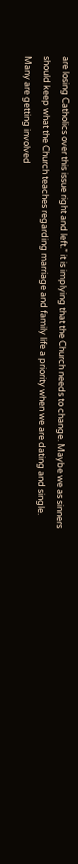are losing Catholics over this issue right and left.” it is implying that the Church needs to change. Maybe we as sinners should keep what the Church teaches regarding marriage and family life a priority when we are dating and single. Many are getting involved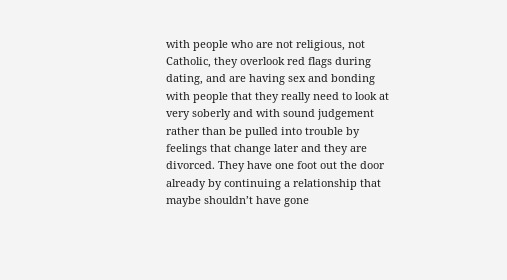with people who are not religious, not Catholic, they overlook red flags during dating, and are having sex and bonding with people that they really need to look at very soberly and with sound judgement rather than be pulled into trouble by feelings that change later and they are divorced. They have one foot out the door already by continuing a relationship that maybe shouldn’t have gone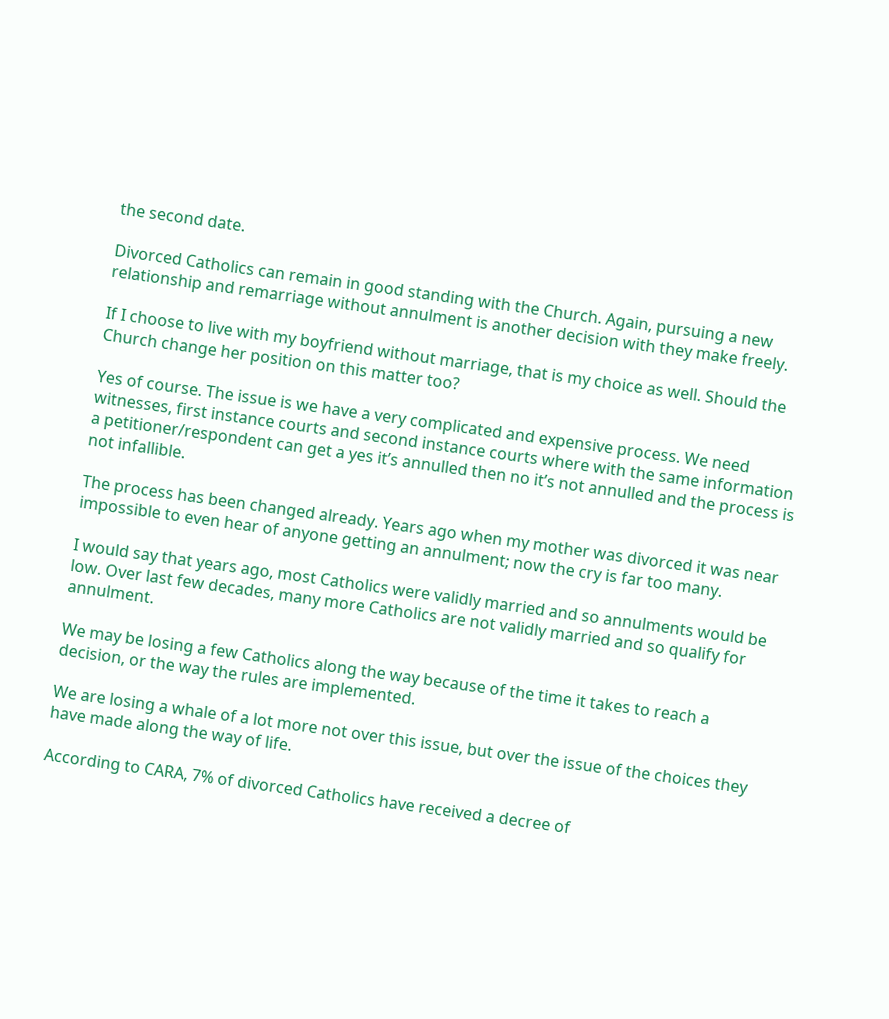the second date.

Divorced Catholics can remain in good standing with the Church. Again, pursuing a new relationship and remarriage without annulment is another decision with they make freely.

If I choose to live with my boyfriend without marriage, that is my choice as well. Should the Church change her position on this matter too?

Yes of course. The issue is we have a very complicated and expensive process. We need witnesses, first instance courts and second instance courts where with the same information a petitioner/respondent can get a yes it’s annulled then no it’s not annulled and the process is not infallible.

The process has been changed already. Years ago when my mother was divorced it was near impossible to even hear of anyone getting an annulment; now the cry is far too many.

I would say that years ago, most Catholics were validly married and so annulments would be low. Over last few decades, many more Catholics are not validly married and so qualify for annulment.

We may be losing a few Catholics along the way because of the time it takes to reach a decision, or the way the rules are implemented.

We are losing a whale of a lot more not over this issue, but over the issue of the choices they have made along the way of life.

According to CARA, 7% of divorced Catholics have received a decree of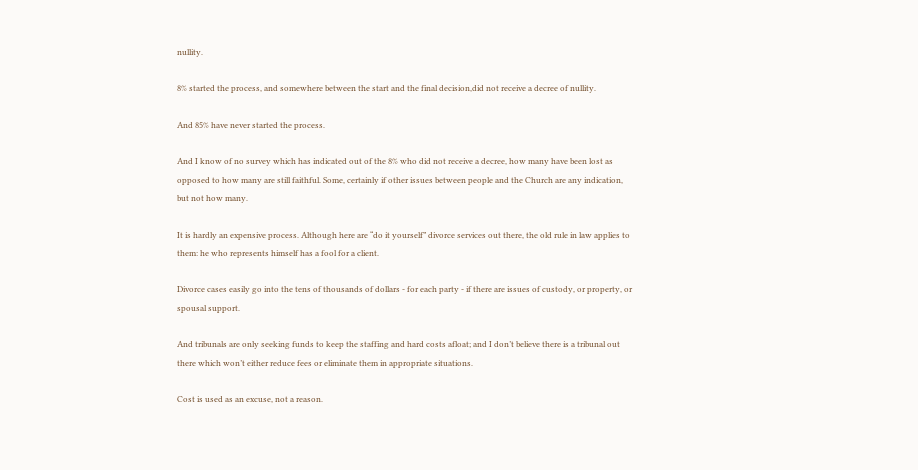nullity.

8% started the process, and somewhere between the start and the final decision,did not receive a decree of nullity.

And 85% have never started the process.

And I know of no survey which has indicated out of the 8% who did not receive a decree, how many have been lost as opposed to how many are still faithful. Some, certainly if other issues between people and the Church are any indication, but not how many.

It is hardly an expensive process. Although here are “do it yourself” divorce services out there, the old rule in law applies to them: he who represents himself has a fool for a client.

Divorce cases easily go into the tens of thousands of dollars - for each party - if there are issues of custody, or property, or spousal support.

And tribunals are only seeking funds to keep the staffing and hard costs afloat; and I don’t believe there is a tribunal out there which won’t either reduce fees or eliminate them in appropriate situations.

Cost is used as an excuse, not a reason.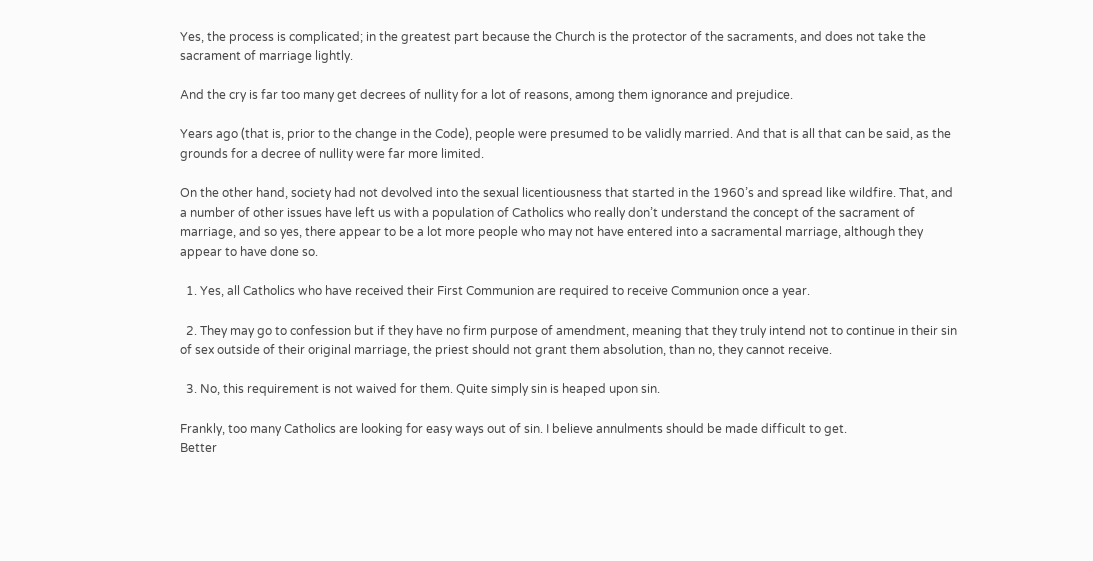Yes, the process is complicated; in the greatest part because the Church is the protector of the sacraments, and does not take the sacrament of marriage lightly.

And the cry is far too many get decrees of nullity for a lot of reasons, among them ignorance and prejudice.

Years ago (that is, prior to the change in the Code), people were presumed to be validly married. And that is all that can be said, as the grounds for a decree of nullity were far more limited.

On the other hand, society had not devolved into the sexual licentiousness that started in the 1960’s and spread like wildfire. That, and a number of other issues have left us with a population of Catholics who really don’t understand the concept of the sacrament of marriage, and so yes, there appear to be a lot more people who may not have entered into a sacramental marriage, although they appear to have done so.

  1. Yes, all Catholics who have received their First Communion are required to receive Communion once a year.

  2. They may go to confession but if they have no firm purpose of amendment, meaning that they truly intend not to continue in their sin of sex outside of their original marriage, the priest should not grant them absolution, than no, they cannot receive.

  3. No, this requirement is not waived for them. Quite simply sin is heaped upon sin.

Frankly, too many Catholics are looking for easy ways out of sin. I believe annulments should be made difficult to get.
Better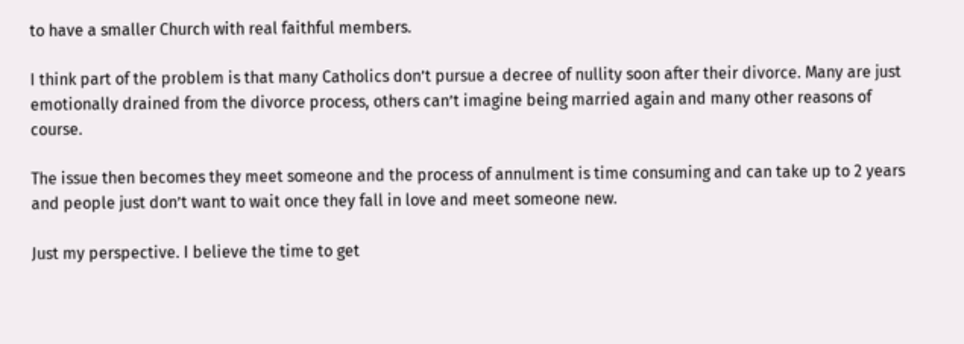to have a smaller Church with real faithful members.

I think part of the problem is that many Catholics don’t pursue a decree of nullity soon after their divorce. Many are just emotionally drained from the divorce process, others can’t imagine being married again and many other reasons of course.

The issue then becomes they meet someone and the process of annulment is time consuming and can take up to 2 years and people just don’t want to wait once they fall in love and meet someone new.

Just my perspective. I believe the time to get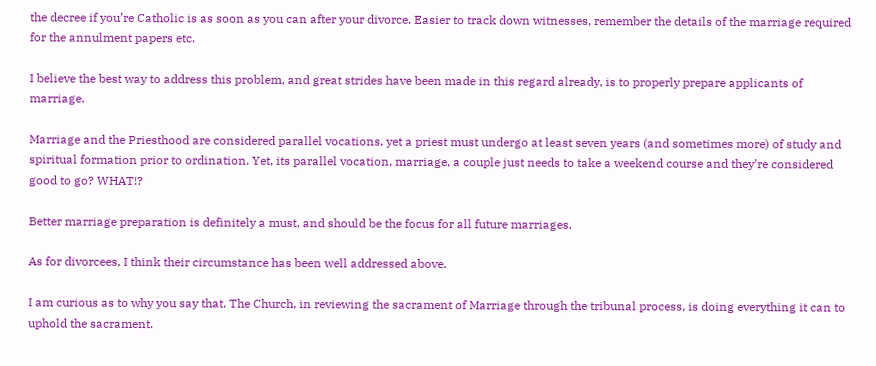the decree if you’re Catholic is as soon as you can after your divorce. Easier to track down witnesses, remember the details of the marriage required for the annulment papers etc.

I believe the best way to address this problem, and great strides have been made in this regard already, is to properly prepare applicants of marriage.

Marriage and the Priesthood are considered parallel vocations, yet a priest must undergo at least seven years (and sometimes more) of study and spiritual formation prior to ordination. Yet, its parallel vocation, marriage, a couple just needs to take a weekend course and they’re considered good to go? WHAT!?

Better marriage preparation is definitely a must, and should be the focus for all future marriages.

As for divorcees, I think their circumstance has been well addressed above.

I am curious as to why you say that. The Church, in reviewing the sacrament of Marriage through the tribunal process, is doing everything it can to uphold the sacrament.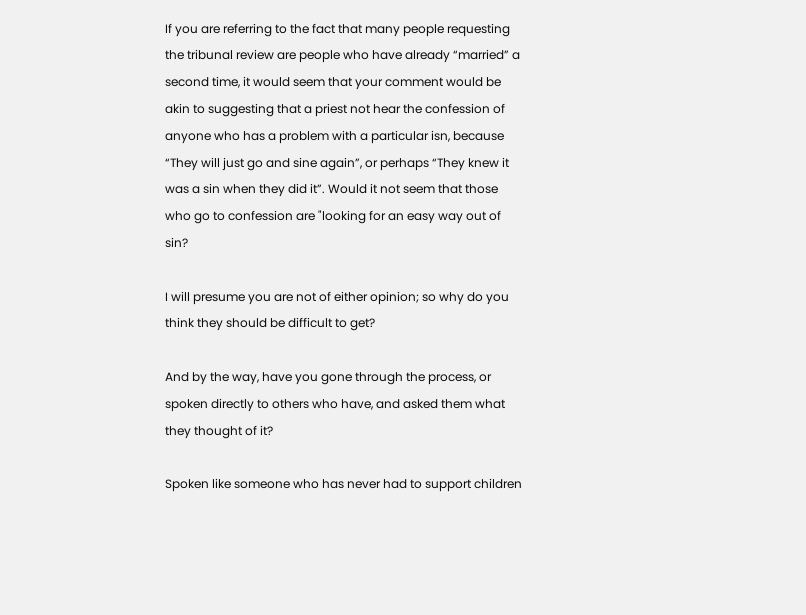If you are referring to the fact that many people requesting the tribunal review are people who have already “married” a second time, it would seem that your comment would be akin to suggesting that a priest not hear the confession of anyone who has a problem with a particular isn, because “They will just go and sine again”, or perhaps “They knew it was a sin when they did it”. Would it not seem that those who go to confession are "looking for an easy way out of sin?

I will presume you are not of either opinion; so why do you think they should be difficult to get?

And by the way, have you gone through the process, or spoken directly to others who have, and asked them what they thought of it?

Spoken like someone who has never had to support children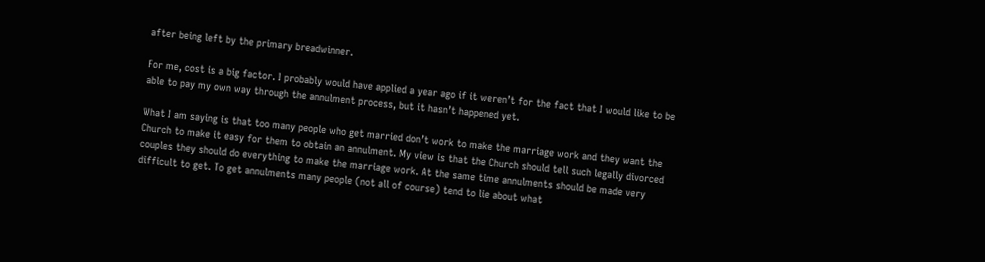after being left by the primary breadwinner.

For me, cost is a big factor. I probably would have applied a year ago if it weren’t for the fact that I would like to be able to pay my own way through the annulment process, but it hasn’t happened yet.

What I am saying is that too many people who get married don’t work to make the marriage work and they want the Church to make it easy for them to obtain an annulment. My view is that the Church should tell such legally divorced couples they should do everything to make the marriage work. At the same time annulments should be made very difficult to get. To get annulments many people (not all of course) tend to lie about what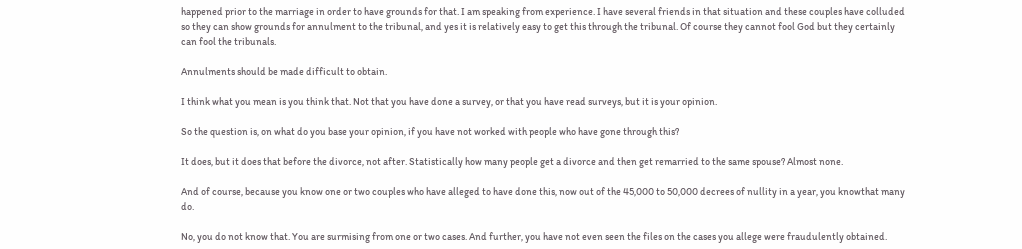happened prior to the marriage in order to have grounds for that. I am speaking from experience. I have several friends in that situation and these couples have colluded so they can show grounds for annulment to the tribunal, and yes it is relatively easy to get this through the tribunal. Of course they cannot fool God but they certainly can fool the tribunals.

Annulments should be made difficult to obtain.

I think what you mean is you think that. Not that you have done a survey, or that you have read surveys, but it is your opinion.

So the question is, on what do you base your opinion, if you have not worked with people who have gone through this?

It does, but it does that before the divorce, not after. Statistically how many people get a divorce and then get remarried to the same spouse? Almost none.

And of course, because you know one or two couples who have alleged to have done this, now out of the 45,000 to 50,000 decrees of nullity in a year, you knowthat many do.

No, you do not know that. You are surmising from one or two cases. And further, you have not even seen the files on the cases you allege were fraudulently obtained.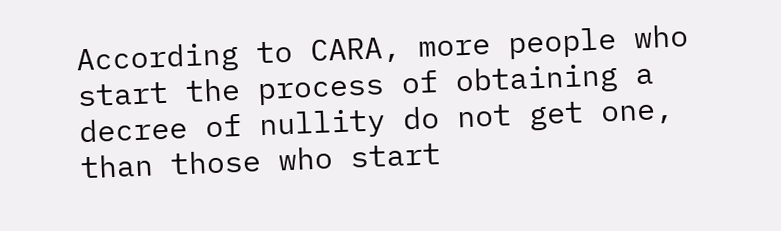According to CARA, more people who start the process of obtaining a decree of nullity do not get one, than those who start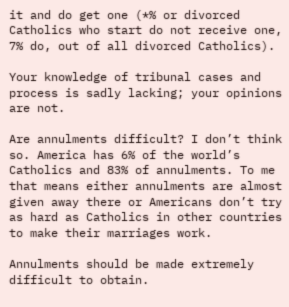it and do get one (*% or divorced Catholics who start do not receive one, 7% do, out of all divorced Catholics).

Your knowledge of tribunal cases and process is sadly lacking; your opinions are not.

Are annulments difficult? I don’t think so. America has 6% of the world’s Catholics and 83% of annulments. To me that means either annulments are almost given away there or Americans don’t try as hard as Catholics in other countries to make their marriages work.

Annulments should be made extremely difficult to obtain.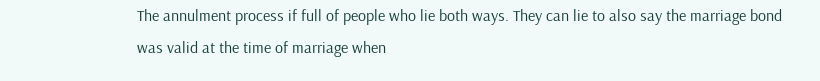The annulment process if full of people who lie both ways. They can lie to also say the marriage bond was valid at the time of marriage when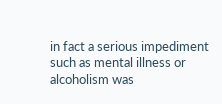in fact a serious impediment such as mental illness or alcoholism was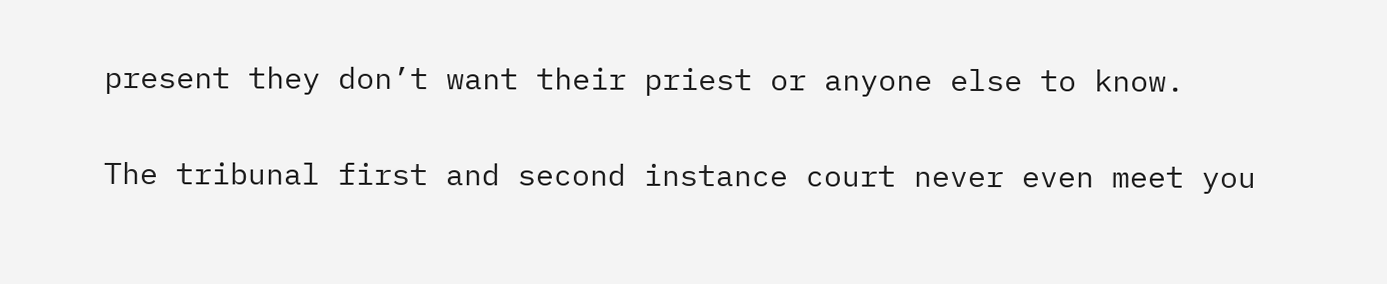present they don’t want their priest or anyone else to know.

The tribunal first and second instance court never even meet you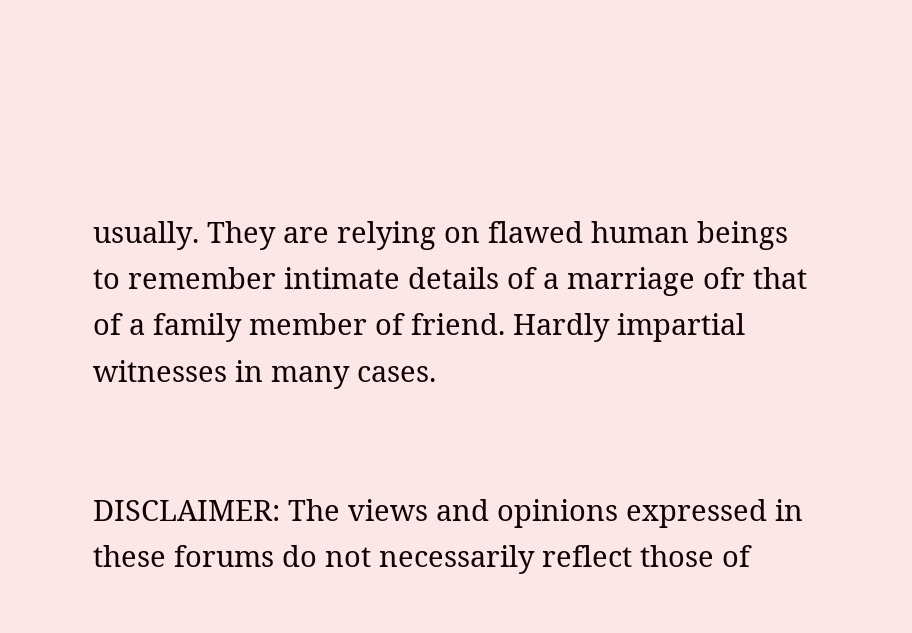usually. They are relying on flawed human beings to remember intimate details of a marriage ofr that of a family member of friend. Hardly impartial witnesses in many cases.


DISCLAIMER: The views and opinions expressed in these forums do not necessarily reflect those of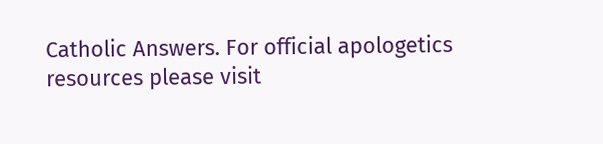Catholic Answers. For official apologetics resources please visit